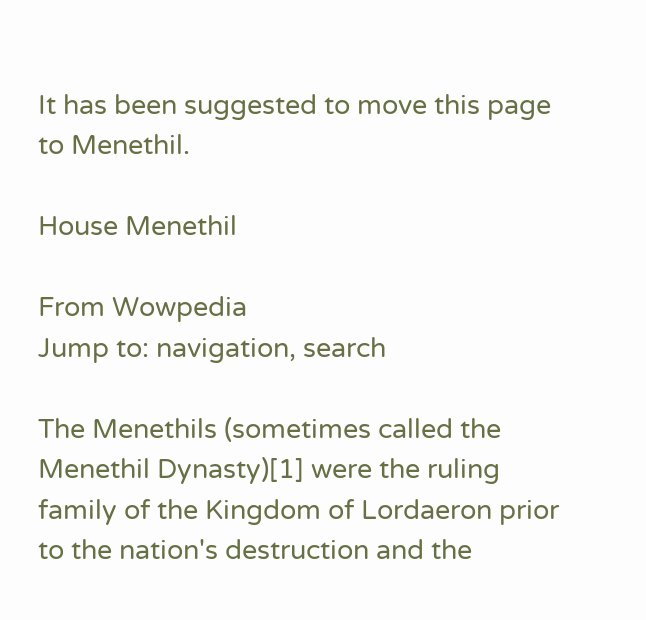It has been suggested to move this page to Menethil.

House Menethil

From Wowpedia
Jump to: navigation, search

The Menethils (sometimes called the Menethil Dynasty)[1] were the ruling family of the Kingdom of Lordaeron prior to the nation's destruction and the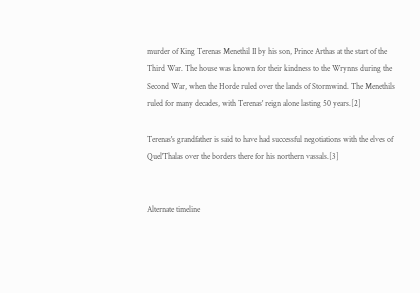murder of King Terenas Menethil II by his son, Prince Arthas at the start of the Third War. The house was known for their kindness to the Wrynns during the Second War, when the Horde ruled over the lands of Stormwind. The Menethils ruled for many decades, with Terenas' reign alone lasting 50 years.[2]

Terenas's grandfather is said to have had successful negotiations with the elves of Quel'Thalas over the borders there for his northern vassals.[3]


Alternate timeline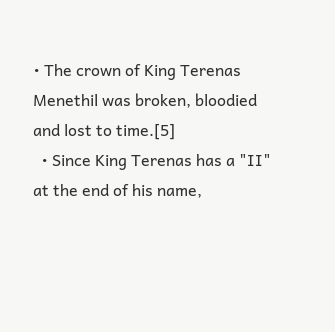• The crown of King Terenas Menethil was broken, bloodied and lost to time.[5]
  • Since King Terenas has a "II" at the end of his name,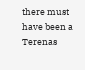there must have been a Terenas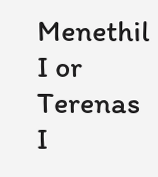Menethil I or Terenas I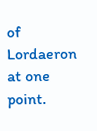of Lordaeron at one point.